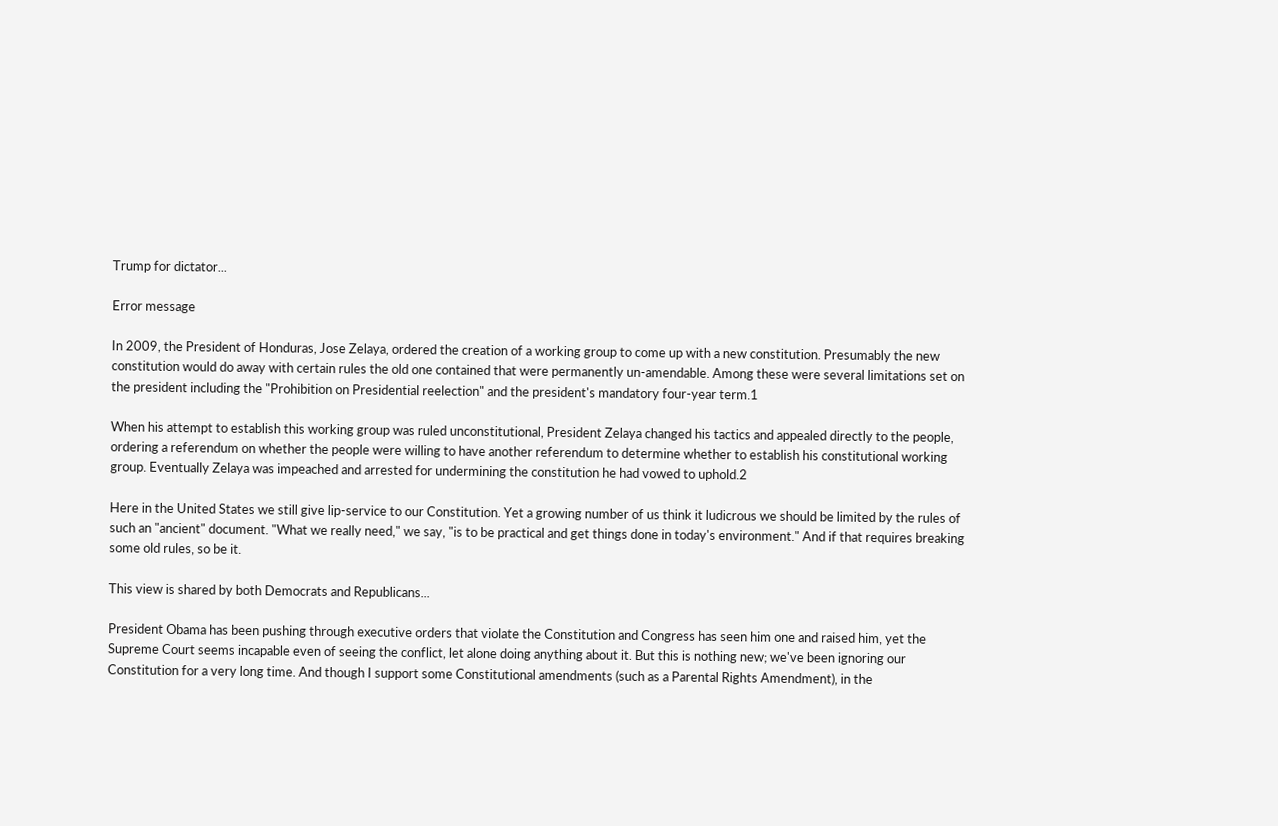Trump for dictator...

Error message

In 2009, the President of Honduras, Jose Zelaya, ordered the creation of a working group to come up with a new constitution. Presumably the new constitution would do away with certain rules the old one contained that were permanently un-amendable. Among these were several limitations set on the president including the "Prohibition on Presidential reelection" and the president's mandatory four-year term.1

When his attempt to establish this working group was ruled unconstitutional, President Zelaya changed his tactics and appealed directly to the people, ordering a referendum on whether the people were willing to have another referendum to determine whether to establish his constitutional working group. Eventually Zelaya was impeached and arrested for undermining the constitution he had vowed to uphold.2

Here in the United States we still give lip-service to our Constitution. Yet a growing number of us think it ludicrous we should be limited by the rules of such an "ancient" document. "What we really need," we say, "is to be practical and get things done in today's environment." And if that requires breaking some old rules, so be it.

This view is shared by both Democrats and Republicans...

President Obama has been pushing through executive orders that violate the Constitution and Congress has seen him one and raised him, yet the Supreme Court seems incapable even of seeing the conflict, let alone doing anything about it. But this is nothing new; we've been ignoring our Constitution for a very long time. And though I support some Constitutional amendments (such as a Parental Rights Amendment), in the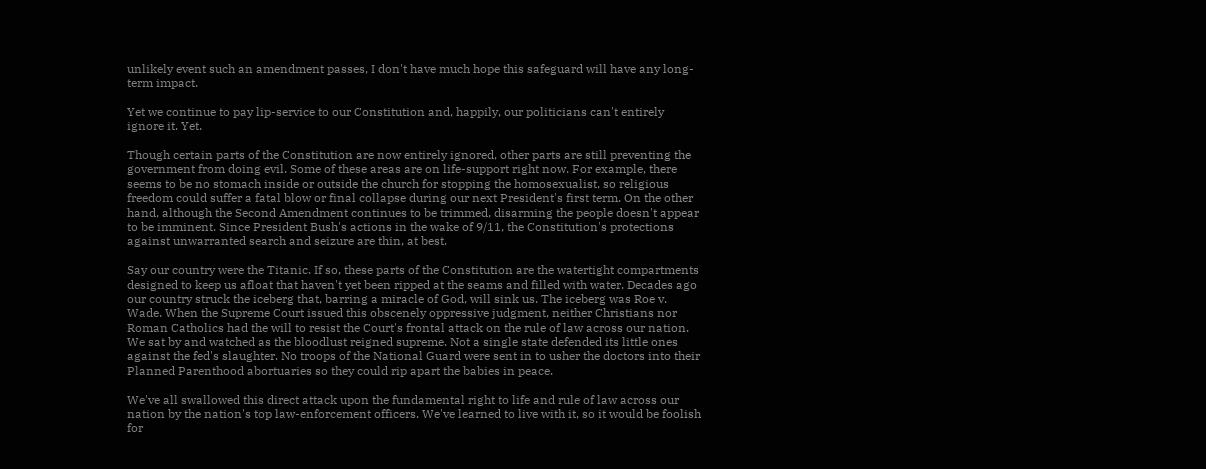unlikely event such an amendment passes, I don't have much hope this safeguard will have any long-term impact.

Yet we continue to pay lip-service to our Constitution and, happily, our politicians can't entirely ignore it. Yet.

Though certain parts of the Constitution are now entirely ignored, other parts are still preventing the government from doing evil. Some of these areas are on life-support right now. For example, there seems to be no stomach inside or outside the church for stopping the homosexualist, so religious freedom could suffer a fatal blow or final collapse during our next President's first term. On the other hand, although the Second Amendment continues to be trimmed, disarming the people doesn't appear to be imminent. Since President Bush's actions in the wake of 9/11, the Constitution's protections against unwarranted search and seizure are thin, at best.

Say our country were the Titanic. If so, these parts of the Constitution are the watertight compartments designed to keep us afloat that haven't yet been ripped at the seams and filled with water. Decades ago our country struck the iceberg that, barring a miracle of God, will sink us. The iceberg was Roe v. Wade. When the Supreme Court issued this obscenely oppressive judgment, neither Christians nor Roman Catholics had the will to resist the Court's frontal attack on the rule of law across our nation. We sat by and watched as the bloodlust reigned supreme. Not a single state defended its little ones against the fed's slaughter. No troops of the National Guard were sent in to usher the doctors into their Planned Parenthood abortuaries so they could rip apart the babies in peace.

We've all swallowed this direct attack upon the fundamental right to life and rule of law across our nation by the nation's top law-enforcement officers. We've learned to live with it, so it would be foolish for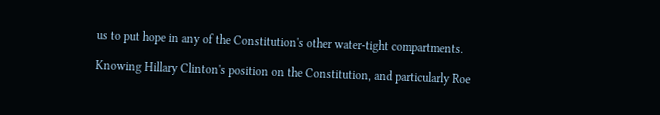us to put hope in any of the Constitution's other water-tight compartments.

Knowing Hillary Clinton's position on the Constitution, and particularly Roe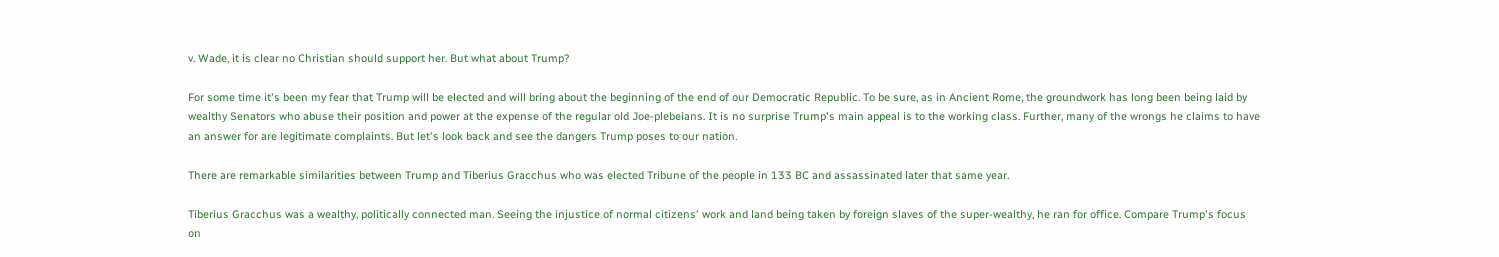v. Wade, it is clear no Christian should support her. But what about Trump?

For some time it's been my fear that Trump will be elected and will bring about the beginning of the end of our Democratic Republic. To be sure, as in Ancient Rome, the groundwork has long been being laid by wealthy Senators who abuse their position and power at the expense of the regular old Joe-plebeians. It is no surprise Trump's main appeal is to the working class. Further, many of the wrongs he claims to have an answer for are legitimate complaints. But let's look back and see the dangers Trump poses to our nation.

There are remarkable similarities between Trump and Tiberius Gracchus who was elected Tribune of the people in 133 BC and assassinated later that same year.

Tiberius Gracchus was a wealthy, politically connected man. Seeing the injustice of normal citizens' work and land being taken by foreign slaves of the super-wealthy, he ran for office. Compare Trump's focus on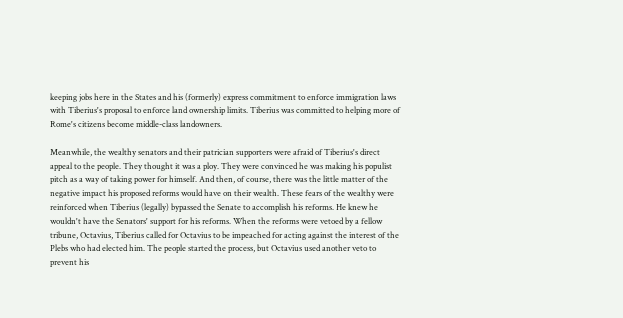keeping jobs here in the States and his (formerly) express commitment to enforce immigration laws with Tiberius's proposal to enforce land ownership limits. Tiberius was committed to helping more of Rome's citizens become middle-class landowners.

Meanwhile, the wealthy senators and their patrician supporters were afraid of Tiberius's direct appeal to the people. They thought it was a ploy. They were convinced he was making his populist pitch as a way of taking power for himself. And then, of course, there was the little matter of the negative impact his proposed reforms would have on their wealth. These fears of the wealthy were reinforced when Tiberius (legally) bypassed the Senate to accomplish his reforms. He knew he wouldn't have the Senators' support for his reforms. When the reforms were vetoed by a fellow tribune, Octavius, Tiberius called for Octavius to be impeached for acting against the interest of the Plebs who had elected him. The people started the process, but Octavius used another veto to prevent his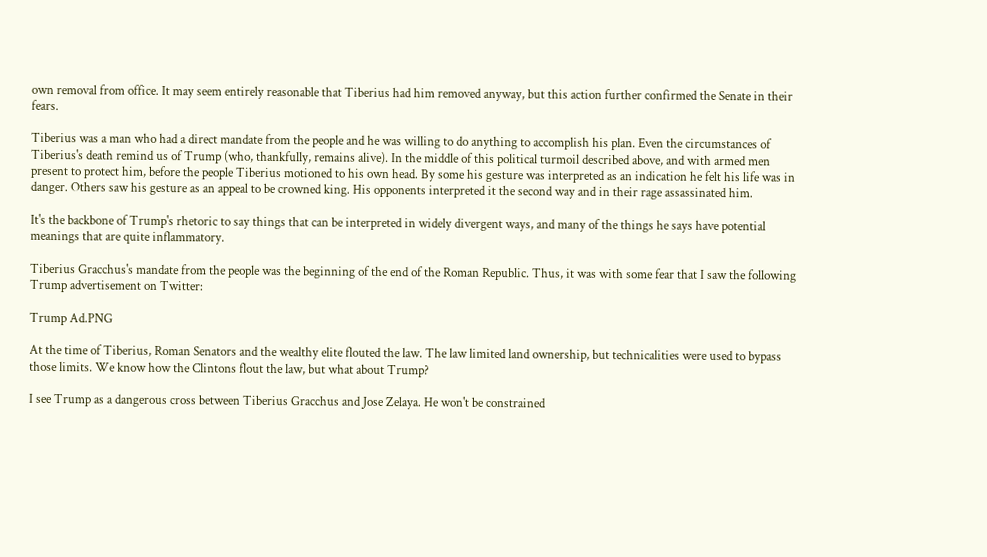own removal from office. It may seem entirely reasonable that Tiberius had him removed anyway, but this action further confirmed the Senate in their fears.

Tiberius was a man who had a direct mandate from the people and he was willing to do anything to accomplish his plan. Even the circumstances of Tiberius's death remind us of Trump (who, thankfully, remains alive). In the middle of this political turmoil described above, and with armed men present to protect him, before the people Tiberius motioned to his own head. By some his gesture was interpreted as an indication he felt his life was in danger. Others saw his gesture as an appeal to be crowned king. His opponents interpreted it the second way and in their rage assassinated him.

It's the backbone of Trump's rhetoric to say things that can be interpreted in widely divergent ways, and many of the things he says have potential meanings that are quite inflammatory.

Tiberius Gracchus's mandate from the people was the beginning of the end of the Roman Republic. Thus, it was with some fear that I saw the following Trump advertisement on Twitter:

Trump Ad.PNG

At the time of Tiberius, Roman Senators and the wealthy elite flouted the law. The law limited land ownership, but technicalities were used to bypass those limits. We know how the Clintons flout the law, but what about Trump?

I see Trump as a dangerous cross between Tiberius Gracchus and Jose Zelaya. He won't be constrained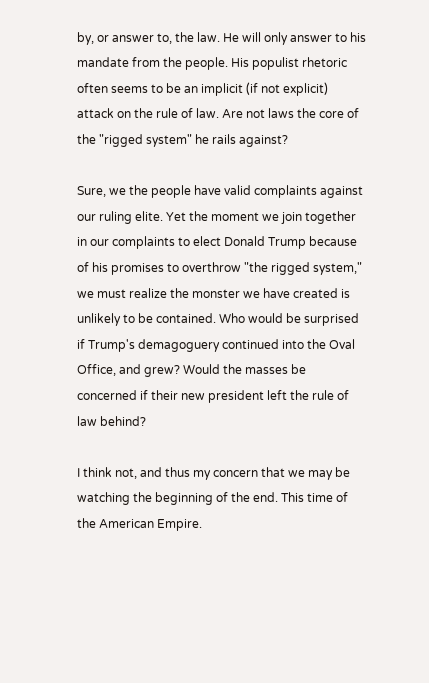by, or answer to, the law. He will only answer to his mandate from the people. His populist rhetoric often seems to be an implicit (if not explicit) attack on the rule of law. Are not laws the core of the "rigged system" he rails against?

Sure, we the people have valid complaints against our ruling elite. Yet the moment we join together in our complaints to elect Donald Trump because of his promises to overthrow "the rigged system," we must realize the monster we have created is unlikely to be contained. Who would be surprised if Trump's demagoguery continued into the Oval Office, and grew? Would the masses be concerned if their new president left the rule of law behind?

I think not, and thus my concern that we may be watching the beginning of the end. This time of the American Empire.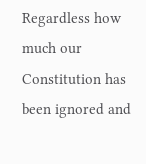Regardless how much our Constitution has been ignored and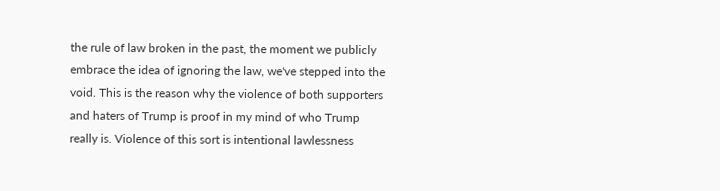the rule of law broken in the past, the moment we publicly embrace the idea of ignoring the law, we've stepped into the void. This is the reason why the violence of both supporters and haters of Trump is proof in my mind of who Trump really is. Violence of this sort is intentional lawlessness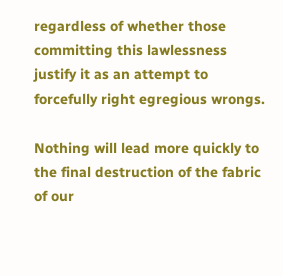regardless of whether those committing this lawlessness justify it as an attempt to forcefully right egregious wrongs.

Nothing will lead more quickly to the final destruction of the fabric of our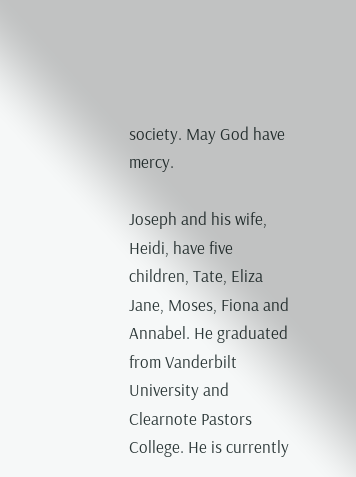society. May God have mercy.

Joseph and his wife, Heidi, have five children, Tate, Eliza Jane, Moses, Fiona and Annabel. He graduated from Vanderbilt University and Clearnote Pastors College. He is currently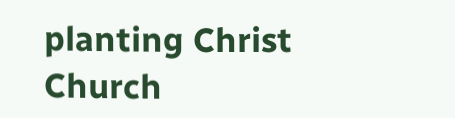planting Christ Church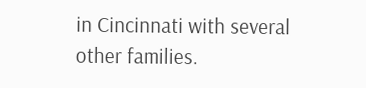in Cincinnati with several other families.